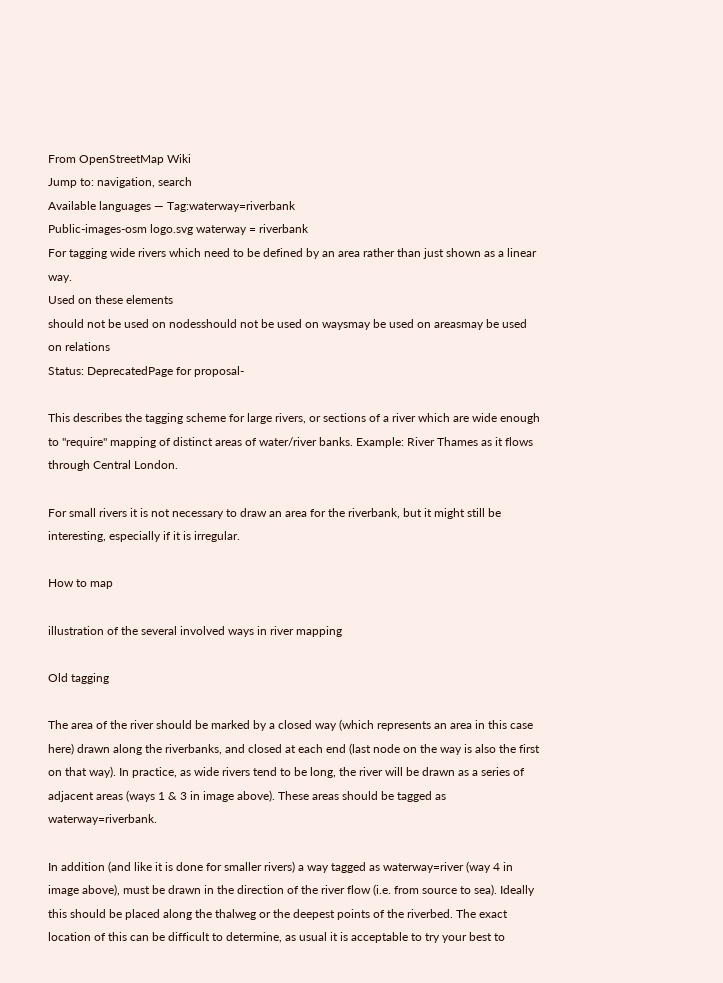From OpenStreetMap Wiki
Jump to: navigation, search
Available languages — Tag:waterway=riverbank
Public-images-osm logo.svg waterway = riverbank
For tagging wide rivers which need to be defined by an area rather than just shown as a linear way.
Used on these elements
should not be used on nodesshould not be used on waysmay be used on areasmay be used on relations
Status: DeprecatedPage for proposal-

This describes the tagging scheme for large rivers, or sections of a river which are wide enough to "require" mapping of distinct areas of water/river banks. Example: River Thames as it flows through Central London.

For small rivers it is not necessary to draw an area for the riverbank, but it might still be interesting, especially if it is irregular.

How to map

illustration of the several involved ways in river mapping

Old tagging

The area of the river should be marked by a closed way (which represents an area in this case here) drawn along the riverbanks, and closed at each end (last node on the way is also the first on that way). In practice, as wide rivers tend to be long, the river will be drawn as a series of adjacent areas (ways 1 & 3 in image above). These areas should be tagged as waterway=riverbank.

In addition (and like it is done for smaller rivers) a way tagged as waterway=river (way 4 in image above), must be drawn in the direction of the river flow (i.e. from source to sea). Ideally this should be placed along the thalweg or the deepest points of the riverbed. The exact location of this can be difficult to determine, as usual it is acceptable to try your best to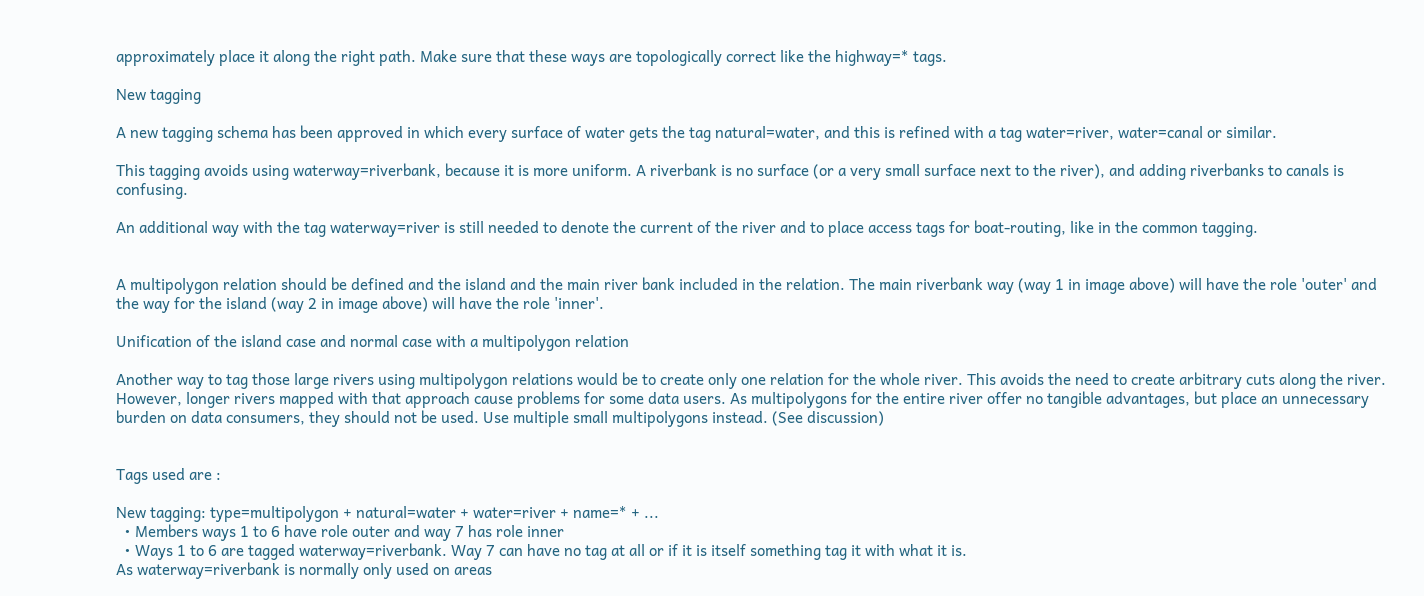approximately place it along the right path. Make sure that these ways are topologically correct like the highway=* tags.

New tagging

A new tagging schema has been approved in which every surface of water gets the tag natural=water, and this is refined with a tag water=river, water=canal or similar.

This tagging avoids using waterway=riverbank, because it is more uniform. A riverbank is no surface (or a very small surface next to the river), and adding riverbanks to canals is confusing.

An additional way with the tag waterway=river is still needed to denote the current of the river and to place access tags for boat-routing, like in the common tagging.


A multipolygon relation should be defined and the island and the main river bank included in the relation. The main riverbank way (way 1 in image above) will have the role 'outer' and the way for the island (way 2 in image above) will have the role 'inner'.

Unification of the island case and normal case with a multipolygon relation

Another way to tag those large rivers using multipolygon relations would be to create only one relation for the whole river. This avoids the need to create arbitrary cuts along the river. However, longer rivers mapped with that approach cause problems for some data users. As multipolygons for the entire river offer no tangible advantages, but place an unnecessary burden on data consumers, they should not be used. Use multiple small multipolygons instead. (See discussion)


Tags used are :

New tagging: type=multipolygon + natural=water + water=river + name=* + ...
  • Members ways 1 to 6 have role outer and way 7 has role inner
  • Ways 1 to 6 are tagged waterway=riverbank. Way 7 can have no tag at all or if it is itself something tag it with what it is.
As waterway=riverbank is normally only used on areas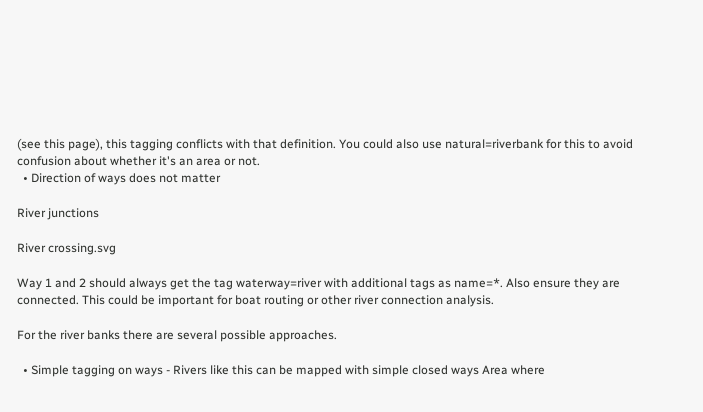(see this page), this tagging conflicts with that definition. You could also use natural=riverbank for this to avoid confusion about whether it's an area or not.
  • Direction of ways does not matter

River junctions

River crossing.svg

Way 1 and 2 should always get the tag waterway=river with additional tags as name=*. Also ensure they are connected. This could be important for boat routing or other river connection analysis.

For the river banks there are several possible approaches.

  • Simple tagging on ways - Rivers like this can be mapped with simple closed ways Area where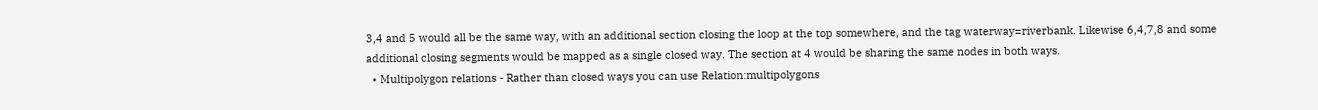3,4 and 5 would all be the same way, with an additional section closing the loop at the top somewhere, and the tag waterway=riverbank. Likewise 6,4,7,8 and some additional closing segments would be mapped as a single closed way. The section at 4 would be sharing the same nodes in both ways.
  • Multipolygon relations - Rather than closed ways you can use Relation:multipolygons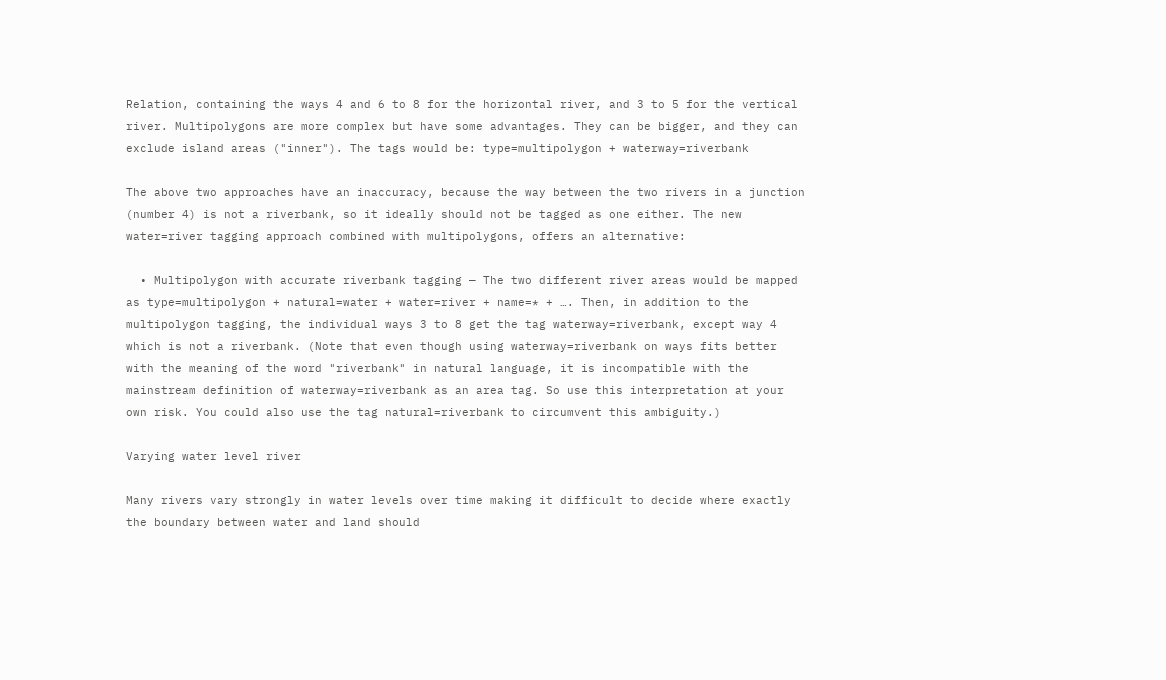Relation, containing the ways 4 and 6 to 8 for the horizontal river, and 3 to 5 for the vertical river. Multipolygons are more complex but have some advantages. They can be bigger, and they can exclude island areas ("inner"). The tags would be: type=multipolygon + waterway=riverbank

The above two approaches have an inaccuracy, because the way between the two rivers in a junction (number 4) is not a riverbank, so it ideally should not be tagged as one either. The new water=river tagging approach combined with multipolygons, offers an alternative:

  • Multipolygon with accurate riverbank tagging — The two different river areas would be mapped as type=multipolygon + natural=water + water=river + name=* + …. Then, in addition to the multipolygon tagging, the individual ways 3 to 8 get the tag waterway=riverbank, except way 4 which is not a riverbank. (Note that even though using waterway=riverbank on ways fits better with the meaning of the word "riverbank" in natural language, it is incompatible with the mainstream definition of waterway=riverbank as an area tag. So use this interpretation at your own risk. You could also use the tag natural=riverbank to circumvent this ambiguity.)

Varying water level river

Many rivers vary strongly in water levels over time making it difficult to decide where exactly the boundary between water and land should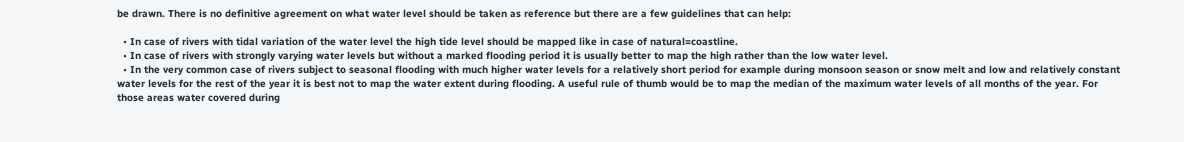be drawn. There is no definitive agreement on what water level should be taken as reference but there are a few guidelines that can help:

  • In case of rivers with tidal variation of the water level the high tide level should be mapped like in case of natural=coastline.
  • In case of rivers with strongly varying water levels but without a marked flooding period it is usually better to map the high rather than the low water level.
  • In the very common case of rivers subject to seasonal flooding with much higher water levels for a relatively short period for example during monsoon season or snow melt and low and relatively constant water levels for the rest of the year it is best not to map the water extent during flooding. A useful rule of thumb would be to map the median of the maximum water levels of all months of the year. For those areas water covered during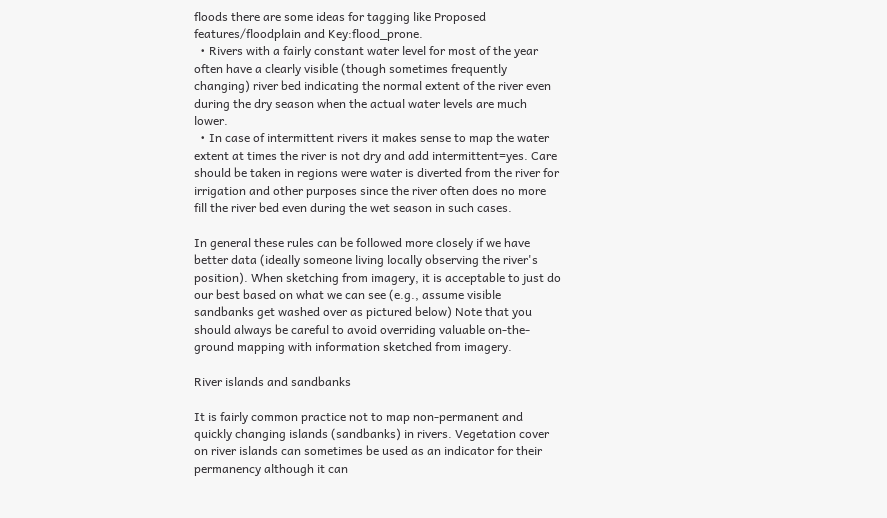floods there are some ideas for tagging like Proposed features/floodplain and Key:flood_prone.
  • Rivers with a fairly constant water level for most of the year often have a clearly visible (though sometimes frequently changing) river bed indicating the normal extent of the river even during the dry season when the actual water levels are much lower.
  • In case of intermittent rivers it makes sense to map the water extent at times the river is not dry and add intermittent=yes. Care should be taken in regions were water is diverted from the river for irrigation and other purposes since the river often does no more fill the river bed even during the wet season in such cases.

In general these rules can be followed more closely if we have better data (ideally someone living locally observing the river's position). When sketching from imagery, it is acceptable to just do our best based on what we can see (e.g., assume visible sandbanks get washed over as pictured below) Note that you should always be careful to avoid overriding valuable on-the-ground mapping with information sketched from imagery.

River islands and sandbanks

It is fairly common practice not to map non-permanent and quickly changing islands (sandbanks) in rivers. Vegetation cover on river islands can sometimes be used as an indicator for their permanency although it can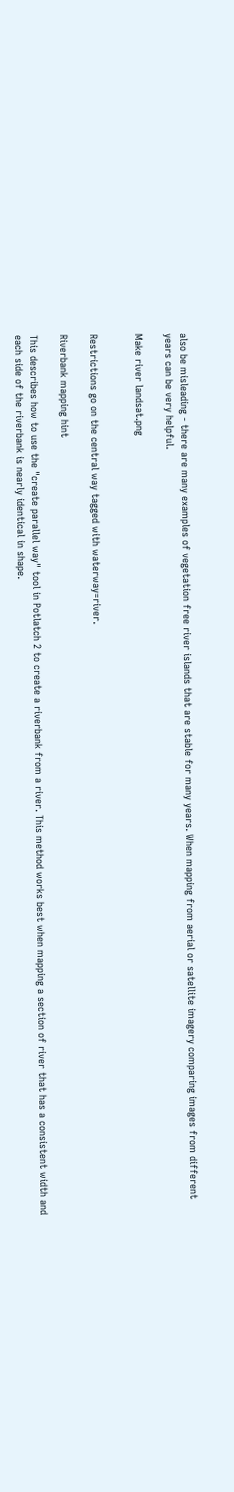also be misleading - there are many examples of vegetation free river islands that are stable for many years. When mapping from aerial or satellite imagery comparing images from different years can be very helpful.

Make river landsat.png


Restrictions go on the central way tagged with waterway=river.

Riverbank mapping hint

This describes how to use the "create parallel way" tool in Potlatch 2 to create a riverbank from a river. This method works best when mapping a section of river that has a consistent width and each side of the riverbank is nearly identical in shape.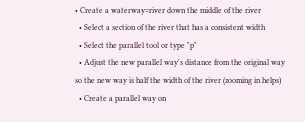• Create a waterway=river down the middle of the river
  • Select a section of the river that has a consistent width
  • Select the parallel tool or type "p"
  • Adjust the new parallel way's distance from the original way so the new way is half the width of the river (zooming in helps)
  • Create a parallel way on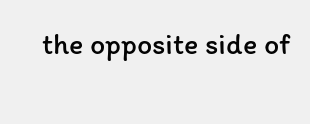the opposite side of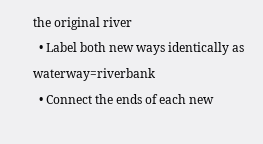the original river
  • Label both new ways identically as waterway=riverbank
  • Connect the ends of each new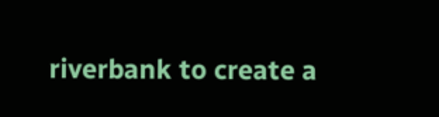riverbank to create a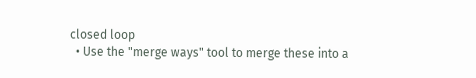closed loop
  • Use the "merge ways" tool to merge these into a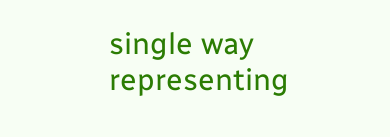single way representing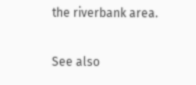the riverbank area.

See also